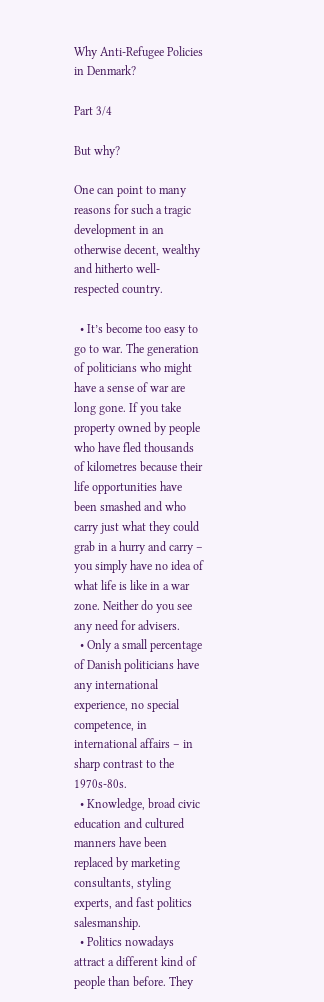Why Anti-Refugee Policies in Denmark?

Part 3/4

But why?

One can point to many reasons for such a tragic development in an otherwise decent, wealthy and hitherto well-respected country.

  • It’s become too easy to go to war. The generation of politicians who might have a sense of war are long gone. If you take property owned by people who have fled thousands of kilometres because their life opportunities have been smashed and who carry just what they could grab in a hurry and carry – you simply have no idea of what life is like in a war zone. Neither do you see any need for advisers.
  • Only a small percentage of Danish politicians have any international experience, no special competence, in international affairs – in sharp contrast to the 1970s-80s.
  • Knowledge, broad civic education and cultured manners have been replaced by marketing consultants, styling experts, and fast politics salesmanship.
  • Politics nowadays attract a different kind of people than before. They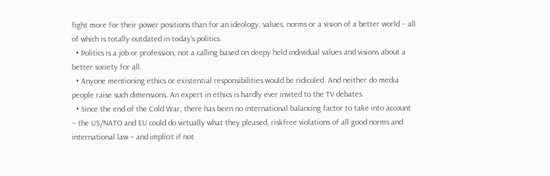fight more for their power positions than for an ideology, values, norms or a vision of a better world – all of which is totally outdated in today’s politics.
  • Politics is a job or profession, not a calling based on deepy held individual values and visions about a better society for all.
  • Anyone mentioning ethics or existential responsibilities would be ridiculed. And neither do media people raise such dimensions. An expert in ethics is hardly ever invited to the TV debates.
  • Since the end of the Cold War, there has been no international balancing factor to take into account – the US/NATO and EU could do virtually what they pleased, riskfree violations of all good norms and international law – and implicit if not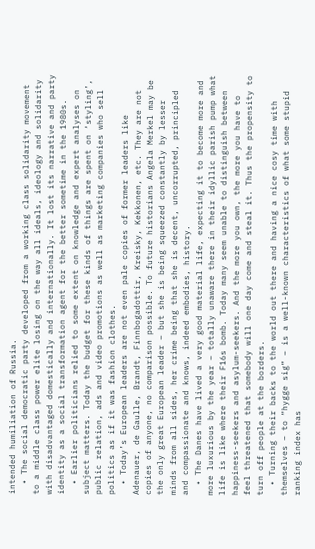intended humiliation of Russia.
  • The social democratic party developed from a working class solidarity movement to a middle class power elite losing on the way all ideals, ideology and solidarity with disadvantaged domestically and internationally. It lost its narrative and party identity as a social transformation agent for the better sometime in the 1980s.
  • Earlier politicians relied to some extent on knowledge and expert analyses on subject matters. Today the budget for these kinds of things are spent on ‘styling’, public relation, ads and video promotions as well as marketing companies who sell politics as if it was fashion clothes.
  • Today’s European leaders are not even pale copies of former leaders like Adenauer, de Gaulle, Brandt, Finnbogadottir, Kreisky, Kekkonen, etc. They are not copies of anyone, no comparison possible. To future historians Angela Merkel may be the only great European leader – but she is being squeezed constantly by lesser minds from all sides, her crime being that she is decent, uncorrupted, principled and compassionate and knows, indeed embodies, history.
  • The Danes have lived a very good material life, expecting it to become more and more luxurious by the year – totally unaware there in their idyllic parish pump what life is like where their F16s bomb. Today many seem unable to distinguish between happiness-seekers and asylum-seekers. And the more you own, the more you have to feel threatened that somebody will one day come and steal it. Thus the propensity to turn off people at the borders.
  • Turning their backs to the world out there and having a nice cosy time with themselves – to “hygge sig” – is a well-known characteristics of what some stupid ranking index has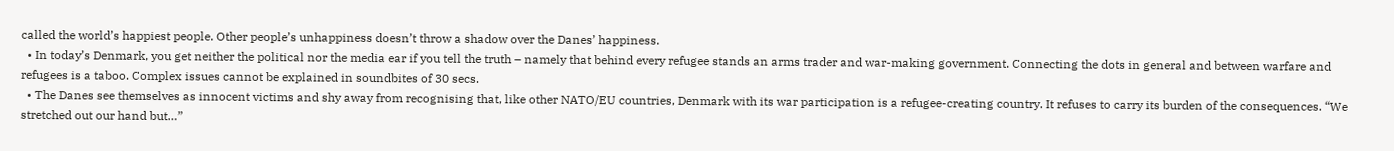called the world’s happiest people. Other people’s unhappiness doesn’t throw a shadow over the Danes’ happiness.
  • In today’s Denmark, you get neither the political nor the media ear if you tell the truth – namely that behind every refugee stands an arms trader and war-making government. Connecting the dots in general and between warfare and refugees is a taboo. Complex issues cannot be explained in soundbites of 30 secs.
  • The Danes see themselves as innocent victims and shy away from recognising that, like other NATO/EU countries, Denmark with its war participation is a refugee-creating country. It refuses to carry its burden of the consequences. “We stretched out our hand but…”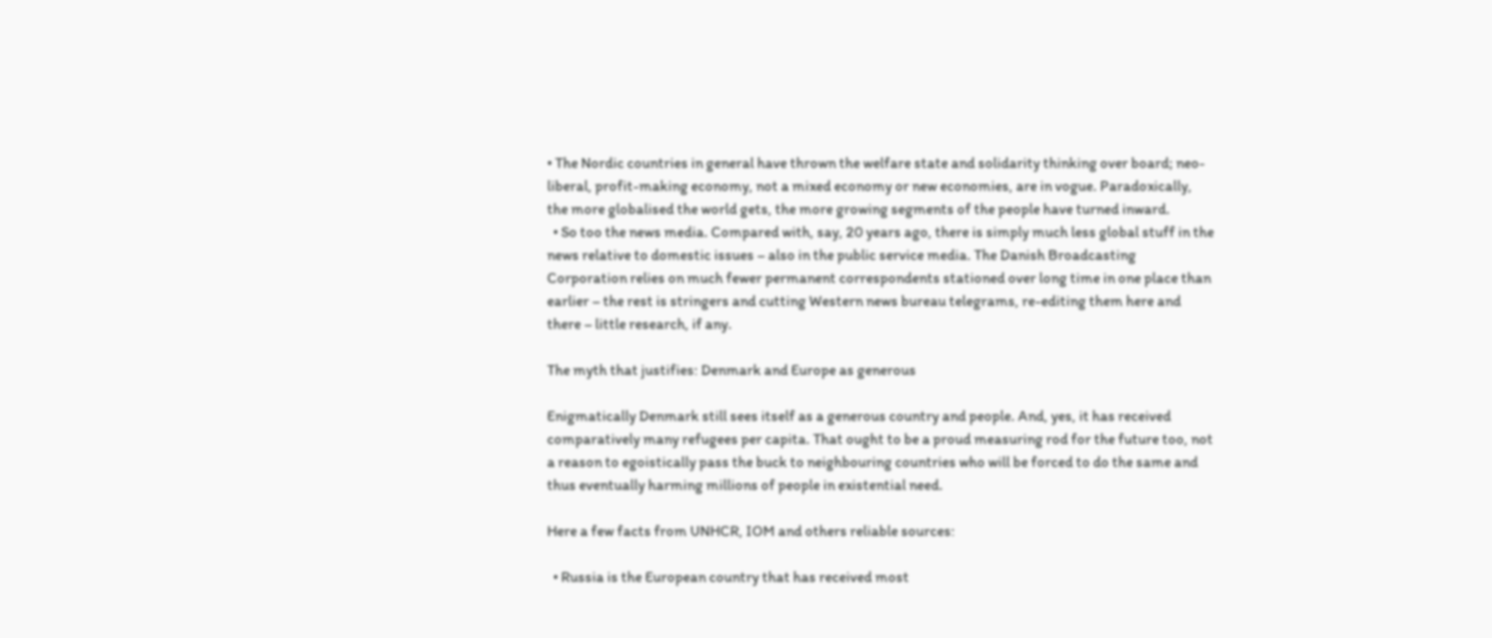• The Nordic countries in general have thrown the welfare state and solidarity thinking over board; neo-liberal, profit-making economy, not a mixed economy or new economies, are in vogue. Paradoxically, the more globalised the world gets, the more growing segments of the people have turned inward.
  • So too the news media. Compared with, say, 20 years ago, there is simply much less global stuff in the news relative to domestic issues – also in the public service media. The Danish Broadcasting Corporation relies on much fewer permanent correspondents stationed over long time in one place than earlier – the rest is stringers and cutting Western news bureau telegrams, re-editing them here and there – little research, if any.

The myth that justifies: Denmark and Europe as generous

Enigmatically Denmark still sees itself as a generous country and people. And, yes, it has received comparatively many refugees per capita. That ought to be a proud measuring rod for the future too, not a reason to egoistically pass the buck to neighbouring countries who will be forced to do the same and thus eventually harming millions of people in existential need.

Here a few facts from UNHCR, IOM and others reliable sources:

  • Russia is the European country that has received most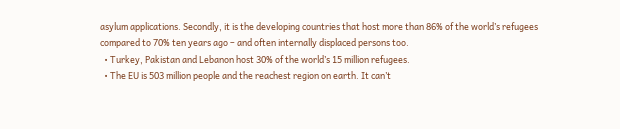asylum applications. Secondly, it is the developing countries that host more than 86% of the world’s refugees compared to 70% ten years ago – and often internally displaced persons too.
  • Turkey, Pakistan and Lebanon host 30% of the world’s 15 million refugees.
  • The EU is 503 million people and the reachest region on earth. It can’t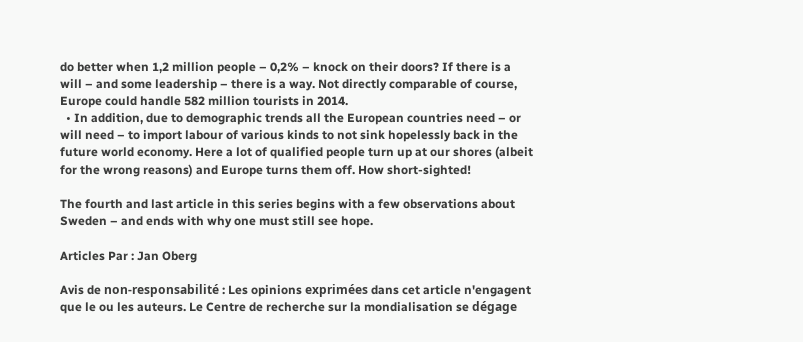do better when 1,2 million people – 0,2% – knock on their doors? If there is a will – and some leadership – there is a way. Not directly comparable of course, Europe could handle 582 million tourists in 2014.
  • In addition, due to demographic trends all the European countries need – or will need – to import labour of various kinds to not sink hopelessly back in the future world economy. Here a lot of qualified people turn up at our shores (albeit for the wrong reasons) and Europe turns them off. How short-sighted!

The fourth and last article in this series begins with a few observations about Sweden – and ends with why one must still see hope.

Articles Par : Jan Oberg

Avis de non-responsabilité : Les opinions exprimées dans cet article n'engagent que le ou les auteurs. Le Centre de recherche sur la mondialisation se dégage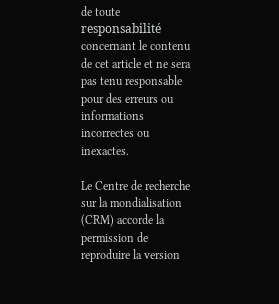de toute responsabilité concernant le contenu de cet article et ne sera pas tenu responsable pour des erreurs ou informations incorrectes ou inexactes.

Le Centre de recherche sur la mondialisation (CRM) accorde la permission de reproduire la version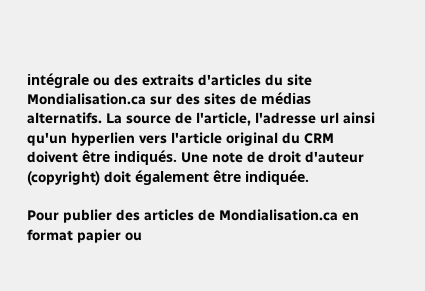intégrale ou des extraits d'articles du site Mondialisation.ca sur des sites de médias alternatifs. La source de l'article, l'adresse url ainsi qu'un hyperlien vers l'article original du CRM doivent être indiqués. Une note de droit d'auteur (copyright) doit également être indiquée.

Pour publier des articles de Mondialisation.ca en format papier ou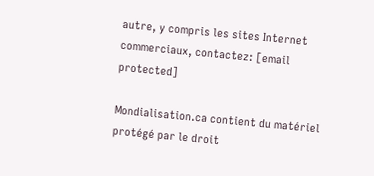autre, y compris les sites Internet commerciaux, contactez: [email protected]

Mondialisation.ca contient du matériel protégé par le droit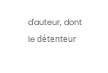d'auteur, dont le détenteur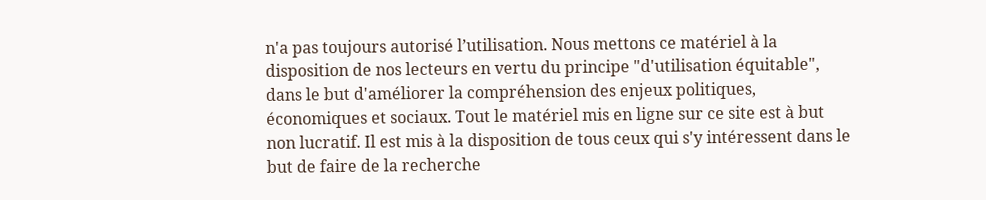n'a pas toujours autorisé l’utilisation. Nous mettons ce matériel à la disposition de nos lecteurs en vertu du principe "d'utilisation équitable", dans le but d'améliorer la compréhension des enjeux politiques, économiques et sociaux. Tout le matériel mis en ligne sur ce site est à but non lucratif. Il est mis à la disposition de tous ceux qui s'y intéressent dans le but de faire de la recherche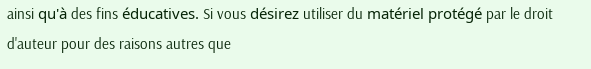ainsi qu'à des fins éducatives. Si vous désirez utiliser du matériel protégé par le droit d'auteur pour des raisons autres que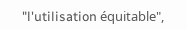"l'utilisation équitable",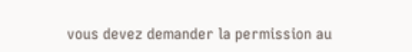vous devez demander la permission au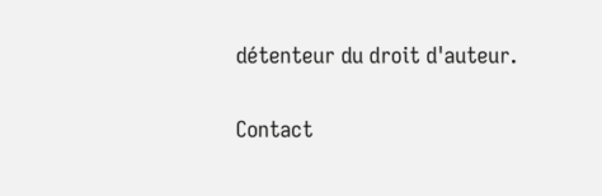détenteur du droit d'auteur.

Contact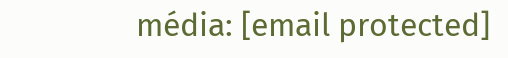média: [email protected]